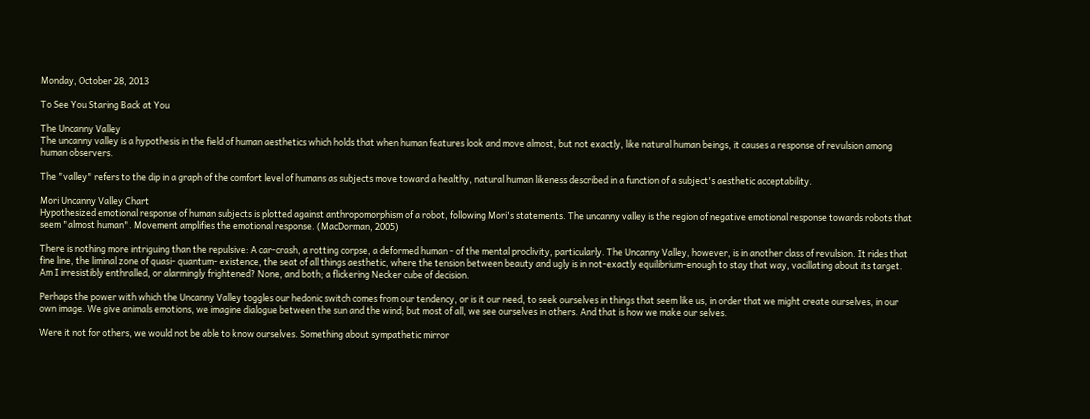Monday, October 28, 2013

To See You Staring Back at You

The Uncanny Valley
The uncanny valley is a hypothesis in the field of human aesthetics which holds that when human features look and move almost, but not exactly, like natural human beings, it causes a response of revulsion among human observers.

The "valley" refers to the dip in a graph of the comfort level of humans as subjects move toward a healthy, natural human likeness described in a function of a subject's aesthetic acceptability.

Mori Uncanny Valley Chart
Hypothesized emotional response of human subjects is plotted against anthropomorphism of a robot, following Mori's statements. The uncanny valley is the region of negative emotional response towards robots that seem "almost human". Movement amplifies the emotional response. (MacDorman, 2005)

There is nothing more intriguing than the repulsive: A car-crash, a rotting corpse, a deformed human - of the mental proclivity, particularly. The Uncanny Valley, however, is in another class of revulsion. It rides that fine line, the liminal zone of quasi- quantum- existence, the seat of all things aesthetic, where the tension between beauty and ugly is in not-exactly equilibrium-enough to stay that way, vacillating about its target. Am I irresistibly enthralled, or alarmingly frightened? None, and both; a flickering Necker cube of decision.

Perhaps the power with which the Uncanny Valley toggles our hedonic switch comes from our tendency, or is it our need, to seek ourselves in things that seem like us, in order that we might create ourselves, in our own image. We give animals emotions, we imagine dialogue between the sun and the wind; but most of all, we see ourselves in others. And that is how we make our selves.

Were it not for others, we would not be able to know ourselves. Something about sympathetic mirror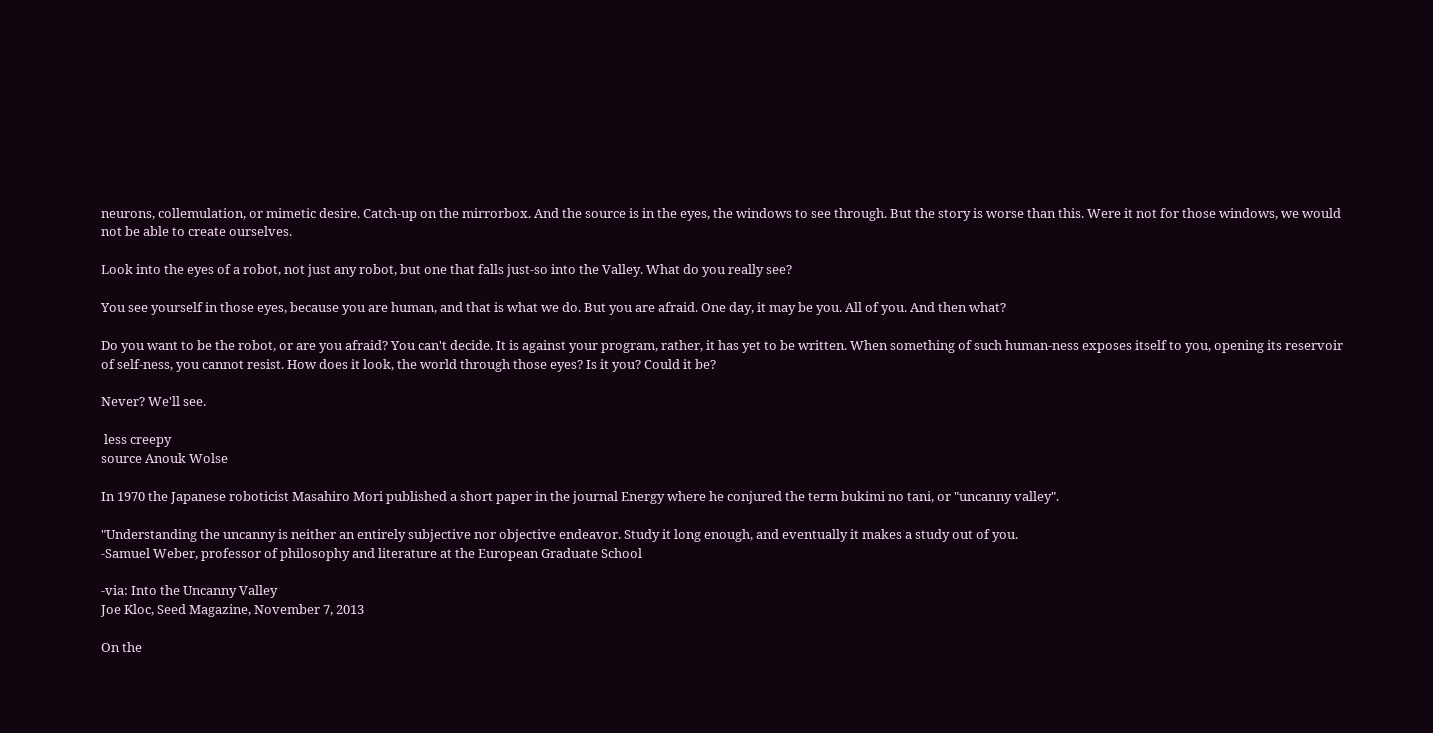neurons, collemulation, or mimetic desire. Catch-up on the mirrorbox. And the source is in the eyes, the windows to see through. But the story is worse than this. Were it not for those windows, we would not be able to create ourselves.

Look into the eyes of a robot, not just any robot, but one that falls just-so into the Valley. What do you really see?

You see yourself in those eyes, because you are human, and that is what we do. But you are afraid. One day, it may be you. All of you. And then what?

Do you want to be the robot, or are you afraid? You can't decide. It is against your program, rather, it has yet to be written. When something of such human-ness exposes itself to you, opening its reservoir of self-ness, you cannot resist. How does it look, the world through those eyes? Is it you? Could it be?

Never? We'll see.

 less creepy
source Anouk Wolse

In 1970 the Japanese roboticist Masahiro Mori published a short paper in the journal Energy where he conjured the term bukimi no tani, or "uncanny valley".

"Understanding the uncanny is neither an entirely subjective nor objective endeavor. Study it long enough, and eventually it makes a study out of you.
-Samuel Weber, professor of philosophy and literature at the European Graduate School

-via: Into the Uncanny Valley
Joe Kloc, Seed Magazine, November 7, 2013

On the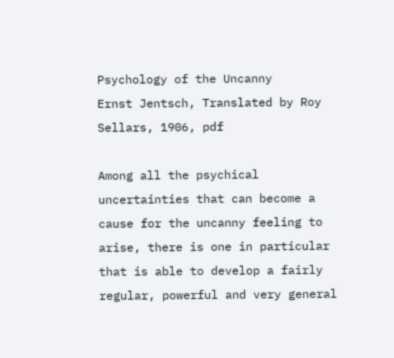Psychology of the Uncanny
Ernst Jentsch, Translated by Roy Sellars, 1906, pdf

Among all the psychical uncertainties that can become a cause for the uncanny feeling to  arise, there is one in particular that is able to develop a fairly regular, powerful and very general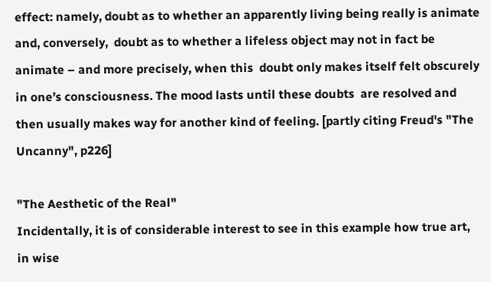effect: namely, doubt as to whether an apparently living being really is animate and, conversely,  doubt as to whether a lifeless object may not in fact be animate – and more precisely, when this  doubt only makes itself felt obscurely in one’s consciousness. The mood lasts until these doubts  are resolved and then usually makes way for another kind of feeling. [partly citing Freud's "The Uncanny", p226]

"The Aesthetic of the Real"
Incidentally, it is of considerable interest to see in this example how true art, in wise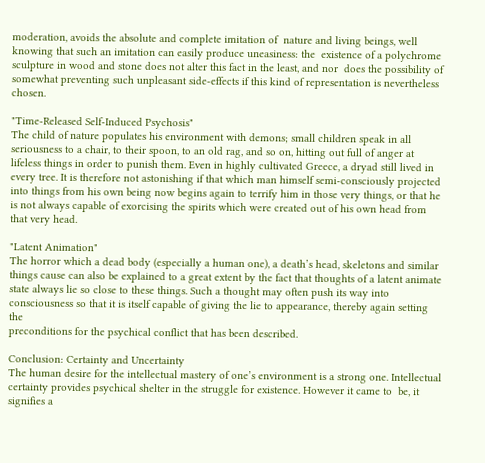moderation, avoids the absolute and complete imitation of  nature and living beings, well knowing that such an imitation can easily produce uneasiness: the  existence of a polychrome sculpture in wood and stone does not alter this fact in the least, and nor  does the possibility of somewhat preventing such unpleasant side-effects if this kind of representation is nevertheless chosen.

"Time-Released Self-Induced Psychosis"
The child of nature populates his environment with demons; small children speak in all seriousness to a chair, to their spoon, to an old rag, and so on, hitting out full of anger at lifeless things in order to punish them. Even in highly cultivated Greece, a dryad still lived in every tree. It is therefore not astonishing if that which man himself semi-consciously projected into things from his own being now begins again to terrify him in those very things, or that he is not always capable of exorcising the spirits which were created out of his own head from that very head.

"Latent Animation"
The horror which a dead body (especially a human one), a death’s head, skeletons and similar things cause can also be explained to a great extent by the fact that thoughts of a latent animate state always lie so close to these things. Such a thought may often push its way into consciousness so that it is itself capable of giving the lie to appearance, thereby again setting the
preconditions for the psychical conflict that has been described.

Conclusion: Certainty and Uncertainty
The human desire for the intellectual mastery of one’s environment is a strong one. Intellectual certainty provides psychical shelter in the struggle for existence. However it came to  be, it signifies a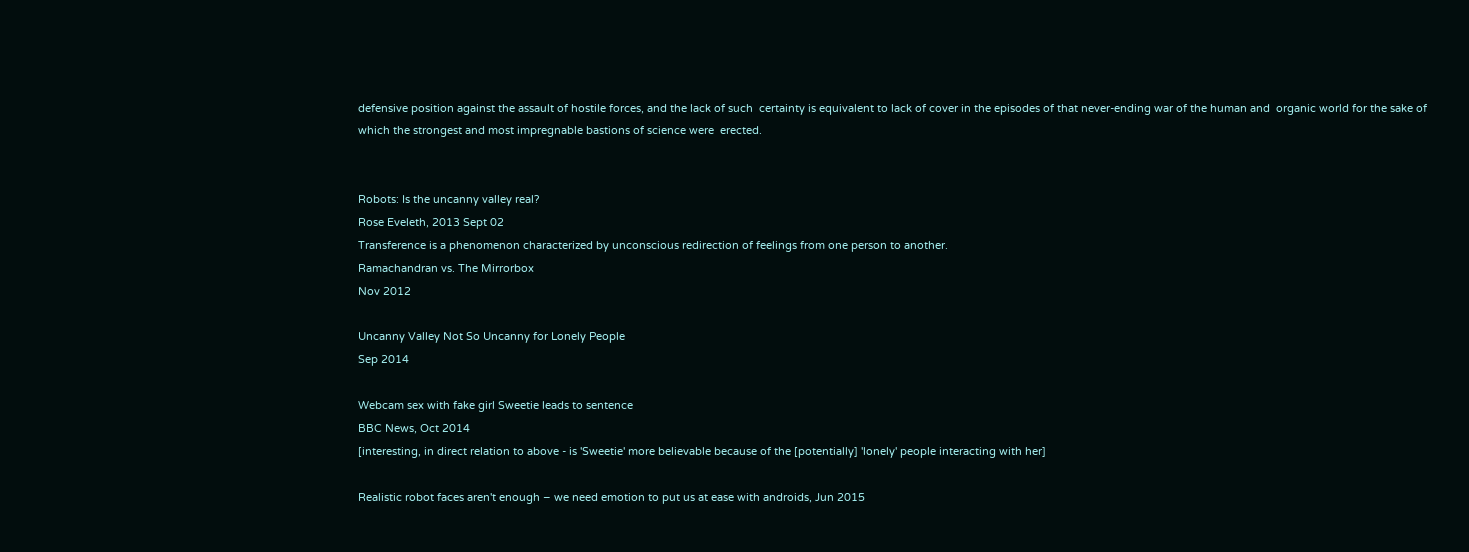defensive position against the assault of hostile forces, and the lack of such  certainty is equivalent to lack of cover in the episodes of that never-ending war of the human and  organic world for the sake of which the strongest and most impregnable bastions of science were  erected.


Robots: Is the uncanny valley real?
Rose Eveleth, 2013 Sept 02
Transference is a phenomenon characterized by unconscious redirection of feelings from one person to another.
Ramachandran vs. The Mirrorbox
Nov 2012

Uncanny Valley Not So Uncanny for Lonely People
Sep 2014

Webcam sex with fake girl Sweetie leads to sentence
BBC News, Oct 2014
[interesting, in direct relation to above - is 'Sweetie' more believable because of the [potentially] 'lonely' people interacting with her]

Realistic robot faces aren't enough – we need emotion to put us at ease with androids, Jun 2015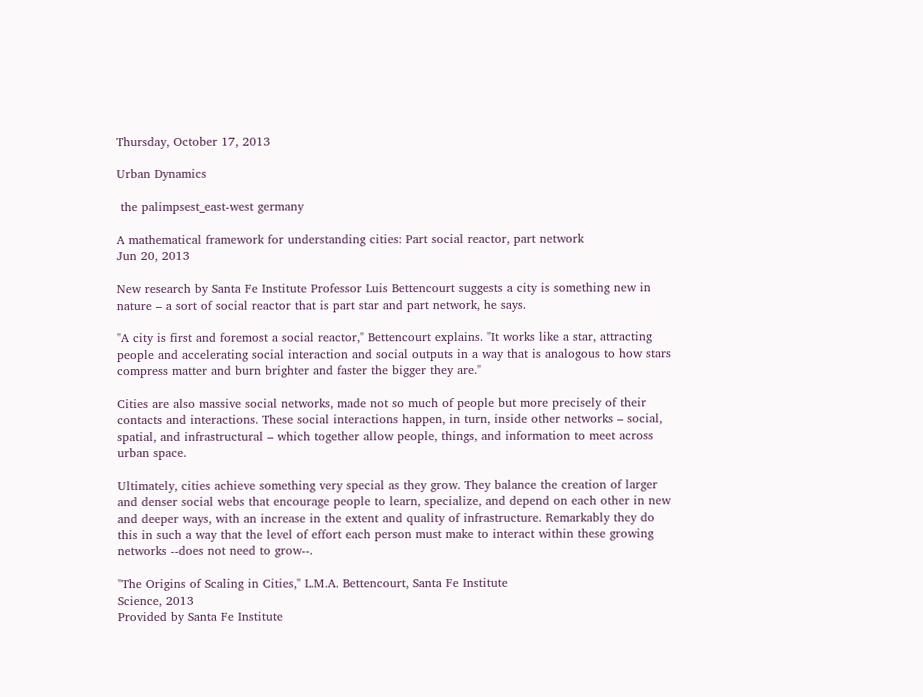Thursday, October 17, 2013

Urban Dynamics

 the palimpsest_east-west germany

A mathematical framework for understanding cities: Part social reactor, part network
Jun 20, 2013

New research by Santa Fe Institute Professor Luis Bettencourt suggests a city is something new in nature – a sort of social reactor that is part star and part network, he says.

"A city is first and foremost a social reactor," Bettencourt explains. "It works like a star, attracting people and accelerating social interaction and social outputs in a way that is analogous to how stars compress matter and burn brighter and faster the bigger they are."

Cities are also massive social networks, made not so much of people but more precisely of their contacts and interactions. These social interactions happen, in turn, inside other networks – social, spatial, and infrastructural – which together allow people, things, and information to meet across urban space.

Ultimately, cities achieve something very special as they grow. They balance the creation of larger and denser social webs that encourage people to learn, specialize, and depend on each other in new and deeper ways, with an increase in the extent and quality of infrastructure. Remarkably they do this in such a way that the level of effort each person must make to interact within these growing networks --does not need to grow--.

"The Origins of Scaling in Cities," L.M.A. Bettencourt, Santa Fe Institute
Science, 2013
Provided by Santa Fe Institute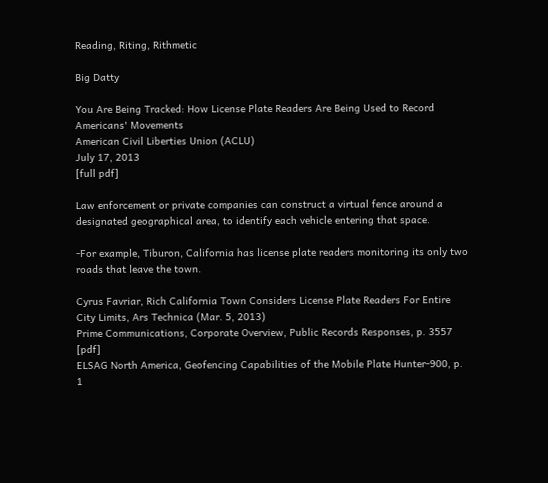Reading, Riting, Rithmetic

Big Datty

You Are Being Tracked: How License Plate Readers Are Being Used to Record Americans' Movements
American Civil Liberties Union (ACLU)
July 17, 2013
[full pdf]

Law enforcement or private companies can construct a virtual fence around a designated geographical area, to identify each vehicle entering that space.

-For example, Tiburon, California has license plate readers monitoring its only two roads that leave the town.

Cyrus Favriar, Rich California Town Considers License Plate Readers For Entire City Limits, Ars Technica (Mar. 5, 2013)
Prime Communications, Corporate Overview, Public Records Responses, p. 3557 [pdf]
ELSAG North America, Geofencing Capabilities of the Mobile Plate Hunter-900, p. 1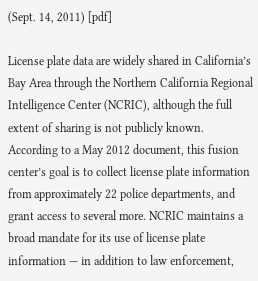(Sept. 14, 2011) [pdf]

License plate data are widely shared in California’s Bay Area through the Northern California Regional Intelligence Center (NCRIC), although the full extent of sharing is not publicly known. According to a May 2012 document, this fusion center’s goal is to collect license plate information from approximately 22 police departments, and grant access to several more. NCRIC maintains a broad mandate for its use of license plate information — in addition to law enforcement,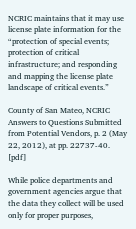NCRIC maintains that it may use license plate information for the “protection of special events; protection of critical infrastructure; and responding and mapping the license plate landscape of critical events.”

County of San Mateo, NCRIC Answers to Questions Submitted from Potential Vendors, p. 2 (May 22, 2012), at pp. 22737-40. [pdf]

While police departments and government agencies argue that the data they collect will be used only for proper purposes,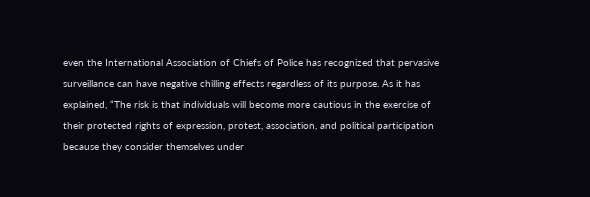even the International Association of Chiefs of Police has recognized that pervasive surveillance can have negative chilling effects regardless of its purpose. As it has explained, “The risk is that individuals will become more cautious in the exercise of their protected rights of expression, protest, association, and political participation because they consider themselves under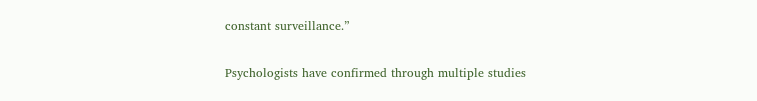constant surveillance.”

Psychologists have confirmed through multiple studies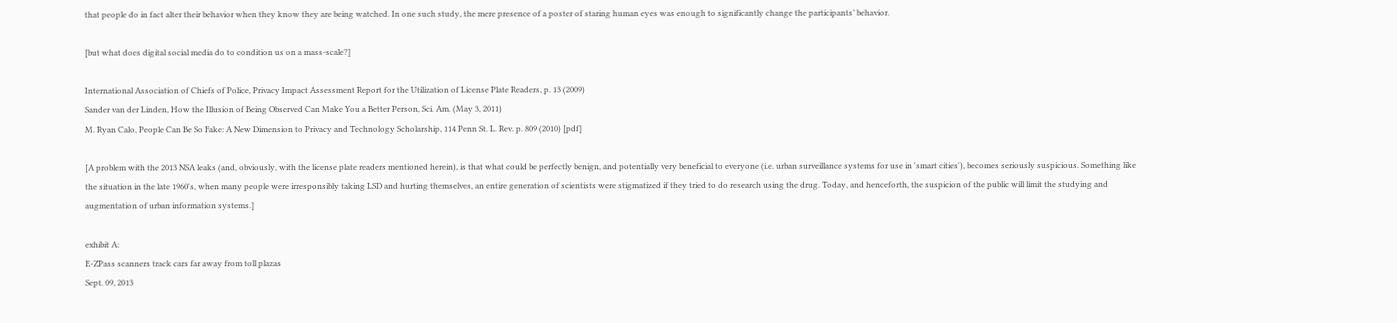that people do in fact alter their behavior when they know they are being watched. In one such study, the mere presence of a poster of staring human eyes was enough to significantly change the participants’ behavior.

[but what does digital social media do to condition us on a mass-scale?]

International Association of Chiefs of Police, Privacy Impact Assessment Report for the Utilization of License Plate Readers, p. 13 (2009)
Sander van der Linden, How the Illusion of Being Observed Can Make You a Better Person, Sci. Am. (May 3, 2011)
M. Ryan Calo, People Can Be So Fake: A New Dimension to Privacy and Technology Scholarship, 114 Penn St. L. Rev. p. 809 (2010) [pdf]

[A problem with the 2013 NSA leaks (and, obviously, with the license plate readers mentioned herein), is that what could be perfectly benign, and potentially very beneficial to everyone (i.e. urban surveillance systems for use in 'smart cities'), becomes seriously suspicious. Something like the situation in the late 1960's, when many people were irresponsibly taking LSD and hurting themselves, an entire generation of scientists were stigmatized if they tried to do research using the drug. Today, and henceforth, the suspicion of the public will limit the studying and augmentation of urban information systems.]

exhibit A:
E-ZPass scanners track cars far away from toll plazas
Sept. 09, 2013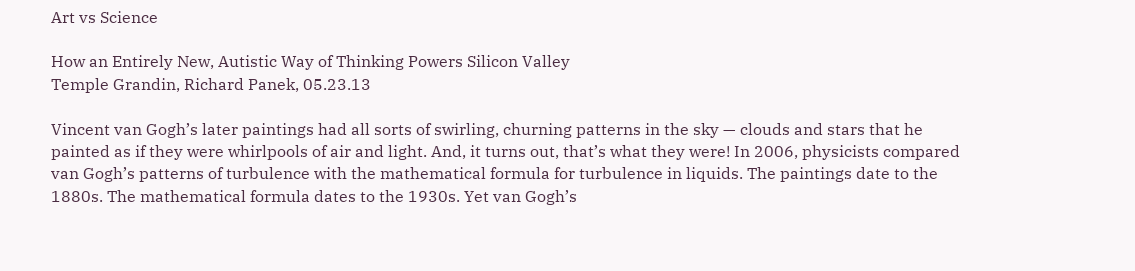Art vs Science

How an Entirely New, Autistic Way of Thinking Powers Silicon Valley
Temple Grandin, Richard Panek, 05.23.13

Vincent van Gogh’s later paintings had all sorts of swirling, churning patterns in the sky — clouds and stars that he painted as if they were whirlpools of air and light. And, it turns out, that’s what they were! In 2006, physicists compared van Gogh’s patterns of turbulence with the mathematical formula for turbulence in liquids. The paintings date to the 1880s. The mathematical formula dates to the 1930s. Yet van Gogh’s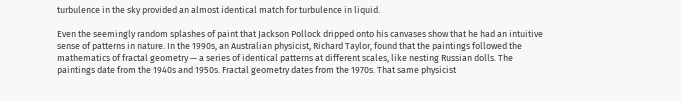turbulence in the sky provided an almost identical match for turbulence in liquid.

Even the seemingly random splashes of paint that Jackson Pollock dripped onto his canvases show that he had an intuitive sense of patterns in nature. In the 1990s, an Australian physicist, Richard Taylor, found that the paintings followed the mathematics of fractal geometry — a series of identical patterns at different scales, like nesting Russian dolls. The paintings date from the 1940s and 1950s. Fractal geometry dates from the 1970s. That same physicist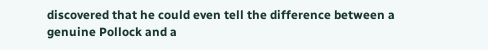discovered that he could even tell the difference between a genuine Pollock and a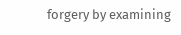forgery by examining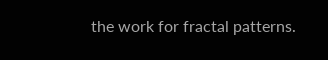the work for fractal patterns.